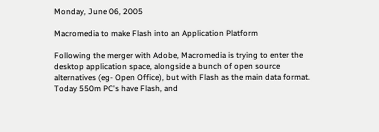Monday, June 06, 2005

Macromedia to make Flash into an Application Platform

Following the merger with Adobe, Macromedia is trying to enter the desktop application space, alongside a bunch of open source alternatives (eg- Open Office), but with Flash as the main data format. Today 550m PC's have Flash, and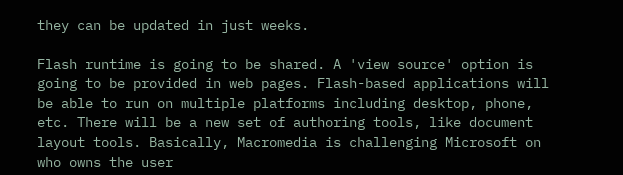they can be updated in just weeks.

Flash runtime is going to be shared. A 'view source' option is going to be provided in web pages. Flash-based applications will be able to run on multiple platforms including desktop, phone, etc. There will be a new set of authoring tools, like document layout tools. Basically, Macromedia is challenging Microsoft on who owns the user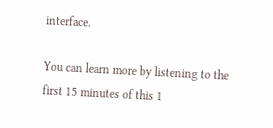interface.

You can learn more by listening to the first 15 minutes of this 1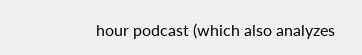hour podcast (which also analyzes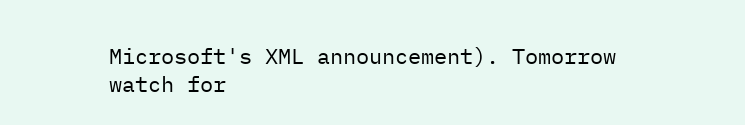Microsoft's XML announcement). Tomorrow watch for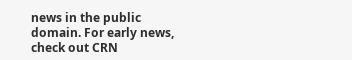news in the public domain. For early news, check out CRN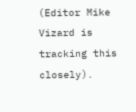(Editor Mike Vizard is tracking this closely).